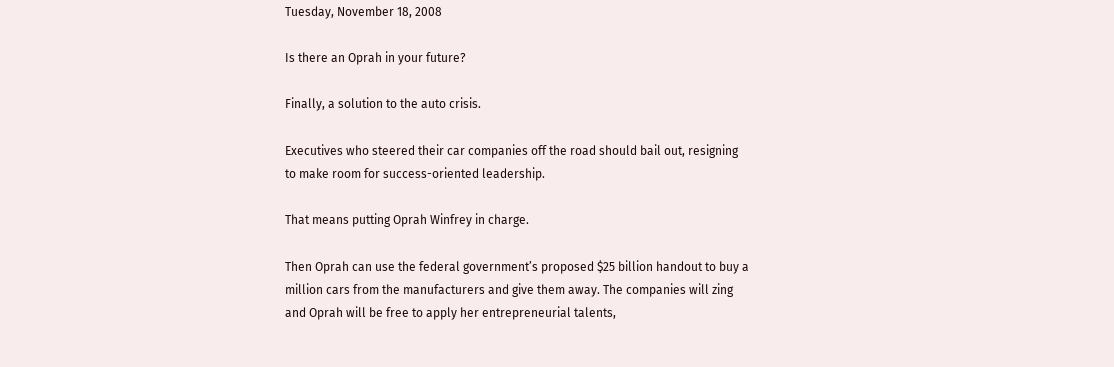Tuesday, November 18, 2008

Is there an Oprah in your future?

Finally, a solution to the auto crisis.

Executives who steered their car companies off the road should bail out, resigning to make room for success-oriented leadership.

That means putting Oprah Winfrey in charge.

Then Oprah can use the federal government’s proposed $25 billion handout to buy a million cars from the manufacturers and give them away. The companies will zing and Oprah will be free to apply her entrepreneurial talents,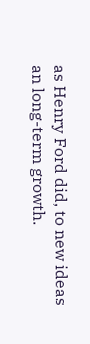as Henry Ford did, to new ideas an long-term growth.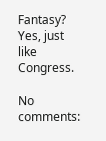Fantasy? Yes, just like Congress.

No comments: